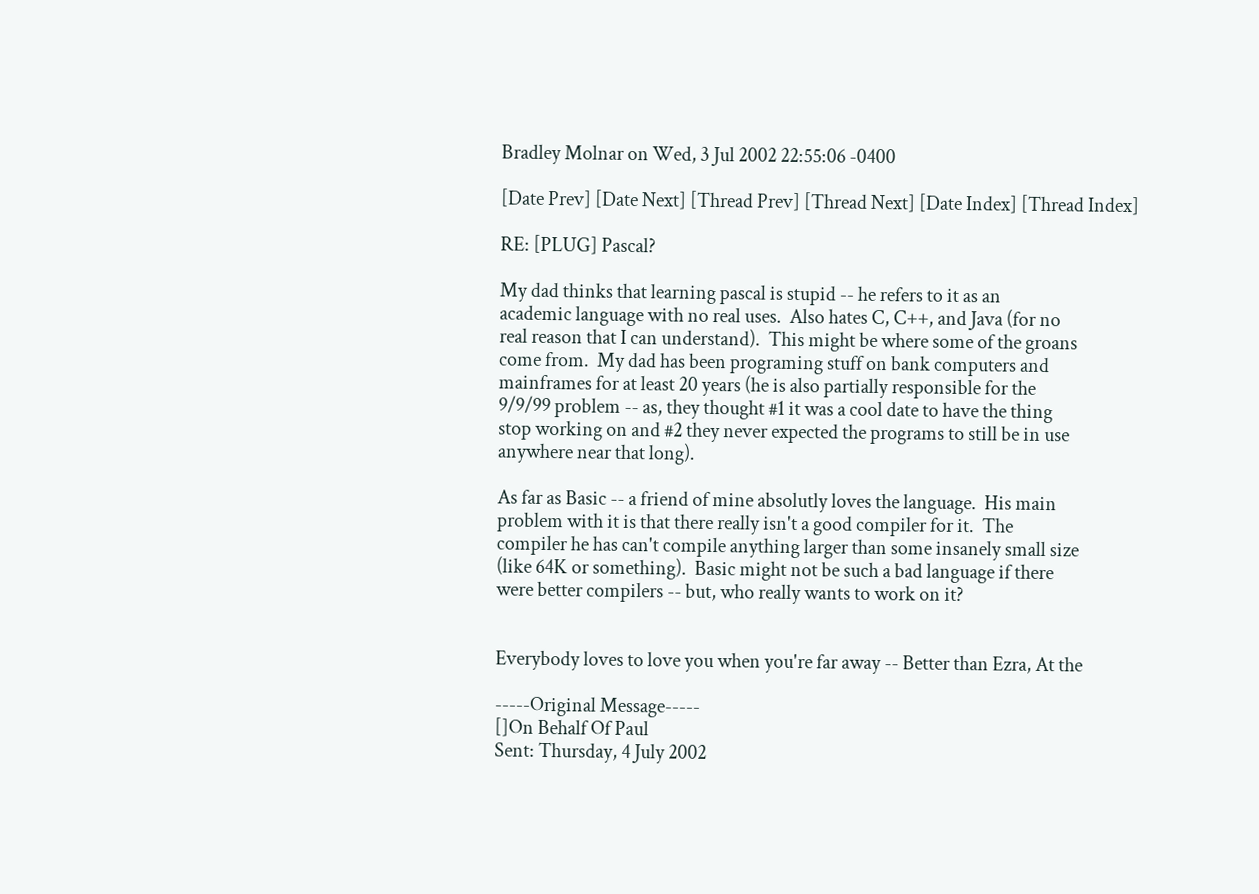Bradley Molnar on Wed, 3 Jul 2002 22:55:06 -0400

[Date Prev] [Date Next] [Thread Prev] [Thread Next] [Date Index] [Thread Index]

RE: [PLUG] Pascal?

My dad thinks that learning pascal is stupid -- he refers to it as an
academic language with no real uses.  Also hates C, C++, and Java (for no
real reason that I can understand).  This might be where some of the groans
come from.  My dad has been programing stuff on bank computers and
mainframes for at least 20 years (he is also partially responsible for the
9/9/99 problem -- as, they thought #1 it was a cool date to have the thing
stop working on and #2 they never expected the programs to still be in use
anywhere near that long).

As far as Basic -- a friend of mine absolutly loves the language.  His main
problem with it is that there really isn't a good compiler for it.  The
compiler he has can't compile anything larger than some insanely small size
(like 64K or something).  Basic might not be such a bad language if there
were better compilers -- but, who really wants to work on it?


Everybody loves to love you when you're far away -- Better than Ezra, At the

-----Original Message-----
[]On Behalf Of Paul
Sent: Thursday, 4 July 2002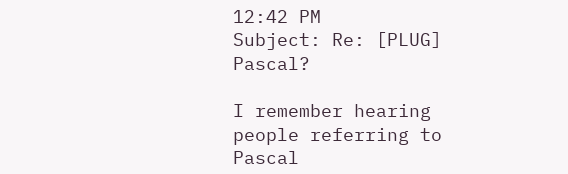12:42 PM
Subject: Re: [PLUG] Pascal?

I remember hearing people referring to Pascal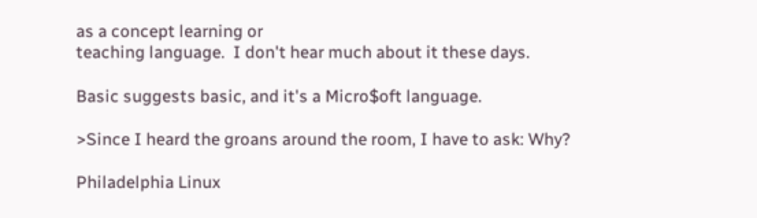as a concept learning or
teaching language.  I don't hear much about it these days.

Basic suggests basic, and it's a Micro$oft language.

>Since I heard the groans around the room, I have to ask: Why?

Philadelphia Linux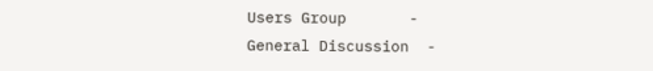Users Group       -
General Discussion  -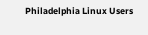Philadelphia Linux Users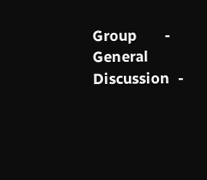Group       -
General Discussion  -